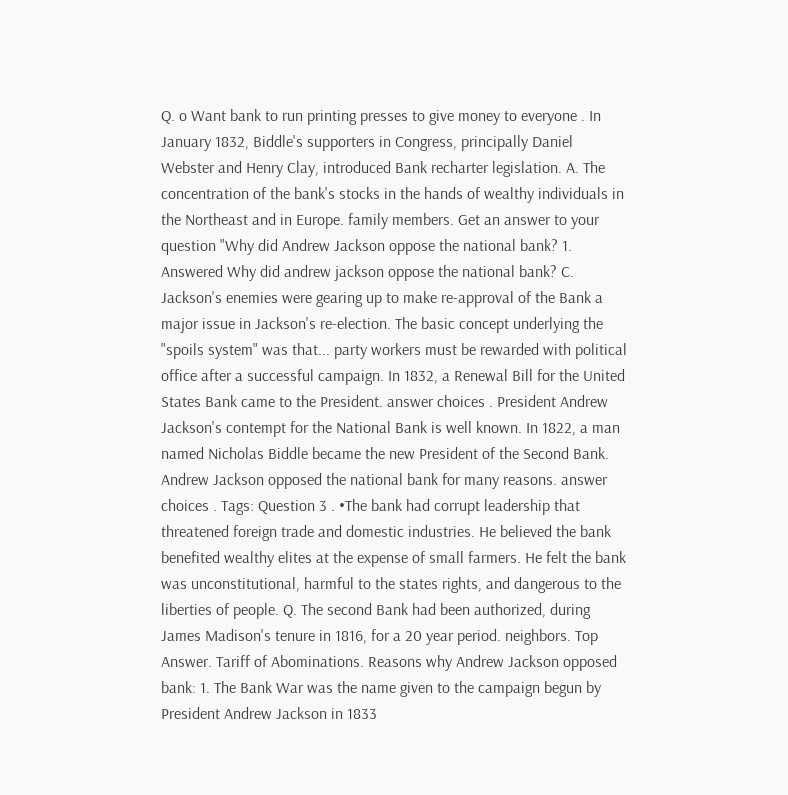Q. o Want bank to run printing presses to give money to everyone . In January 1832, Biddle's supporters in Congress, principally Daniel Webster and Henry Clay, introduced Bank recharter legislation. A. The concentration of the bank's stocks in the hands of wealthy individuals in the Northeast and in Europe. family members. Get an answer to your question "Why did Andrew Jackson oppose the national bank? 1. Answered Why did andrew jackson oppose the national bank? C. Jackson's enemies were gearing up to make re-approval of the Bank a major issue in Jackson's re-election. The basic concept underlying the "spoils system" was that... party workers must be rewarded with political office after a successful campaign. In 1832, a Renewal Bill for the United States Bank came to the President. answer choices . President Andrew Jackson's contempt for the National Bank is well known. In 1822, a man named Nicholas Biddle became the new President of the Second Bank. Andrew Jackson opposed the national bank for many reasons. answer choices . Tags: Question 3 . •The bank had corrupt leadership that threatened foreign trade and domestic industries. He believed the bank benefited wealthy elites at the expense of small farmers. He felt the bank was unconstitutional, harmful to the states rights, and dangerous to the liberties of people. Q. The second Bank had been authorized, during James Madison's tenure in 1816, for a 20 year period. neighbors. Top Answer. Tariff of Abominations. Reasons why Andrew Jackson opposed bank: 1. The Bank War was the name given to the campaign begun by President Andrew Jackson in 1833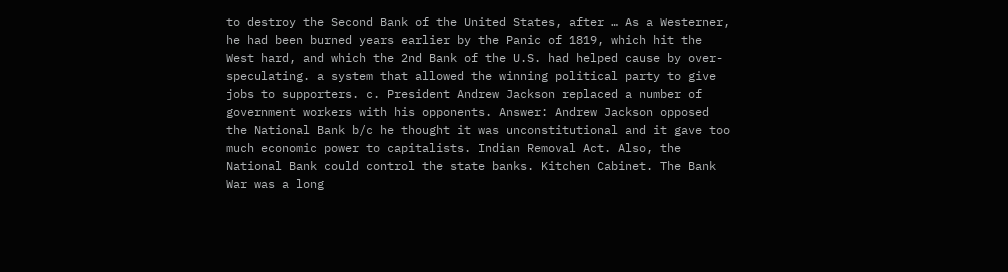to destroy the Second Bank of the United States, after … As a Westerner, he had been burned years earlier by the Panic of 1819, which hit the West hard, and which the 2nd Bank of the U.S. had helped cause by over-speculating. a system that allowed the winning political party to give jobs to supporters. c. President Andrew Jackson replaced a number of government workers with his opponents. Answer: Andrew Jackson opposed the National Bank b/c he thought it was unconstitutional and it gave too much economic power to capitalists. Indian Removal Act. Also, the National Bank could control the state banks. Kitchen Cabinet. The Bank War was a long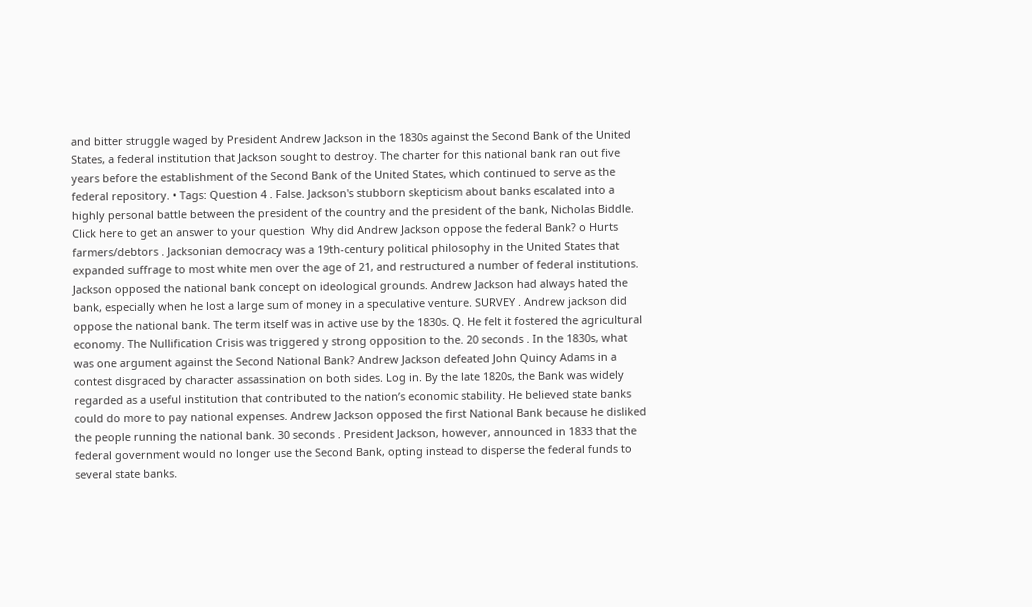and bitter struggle waged by President Andrew Jackson in the 1830s against the Second Bank of the United States, a federal institution that Jackson sought to destroy. The charter for this national bank ran out five years before the establishment of the Second Bank of the United States, which continued to serve as the federal repository. • Tags: Question 4 . False. Jackson's stubborn skepticism about banks escalated into a highly personal battle between the president of the country and the president of the bank, Nicholas Biddle. Click here to get an answer to your question  Why did Andrew Jackson oppose the federal Bank? o Hurts farmers/debtors . Jacksonian democracy was a 19th-century political philosophy in the United States that expanded suffrage to most white men over the age of 21, and restructured a number of federal institutions. Jackson opposed the national bank concept on ideological grounds. Andrew Jackson had always hated the bank, especially when he lost a large sum of money in a speculative venture. SURVEY . Andrew jackson did oppose the national bank. The term itself was in active use by the 1830s. Q. He felt it fostered the agricultural economy. The Nullification Crisis was triggered y strong opposition to the. 20 seconds . In the 1830s, what was one argument against the Second National Bank? Andrew Jackson defeated John Quincy Adams in a contest disgraced by character assassination on both sides. Log in. By the late 1820s, the Bank was widely regarded as a useful institution that contributed to the nation’s economic stability. He believed state banks could do more to pay national expenses. Andrew Jackson opposed the first National Bank because he disliked the people running the national bank. 30 seconds . President Jackson, however, announced in 1833 that the federal government would no longer use the Second Bank, opting instead to disperse the federal funds to several state banks.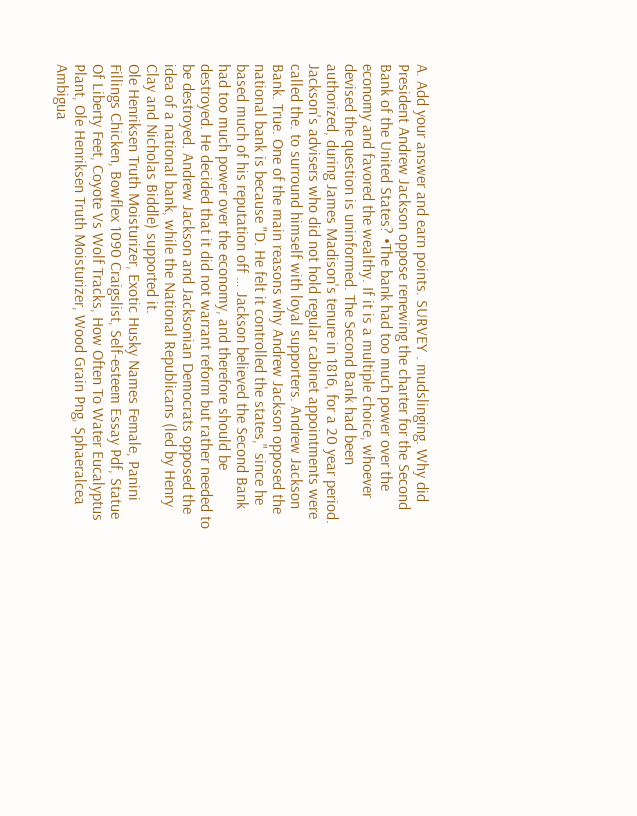A. Add your answer and earn points. SURVEY . mudslinging. Why did President Andrew Jackson oppose renewing the charter for the Second Bank of the United States? •The bank had too much power over the economy and favored the wealthy. If it is a multiple choice, whoever devised the question is uninformed. The Second Bank had been authorized, during James Madison's tenure in 1816, for a 20 year period. Jackson's advisers who did not hold regular cabinet appointments were called the. to surround himself with loyal supporters. Andrew Jackson Bank. True. One of the main reasons why Andrew Jackson opposed the national bank is because "D. He felt it controlled the states," since he based much of his reputation off … Jackson believed the Second Bank had too much power over the economy, and therefore should be destroyed. He decided that it did not warrant reform but rather needed to be destroyed. Andrew Jackson and Jacksonian Democrats opposed the idea of a national bank, while the National Republicans (led by Henry Clay and Nicholas Biddle) supported it.
Ole Henriksen Truth Moisturizer, Exotic Husky Names Female, Panini Fillings Chicken, Bowflex 1090 Craigslist, Self-esteem Essay Pdf, Statue Of Liberty Feet, Coyote Vs Wolf Tracks, How Often To Water Eucalyptus Plant, Ole Henriksen Truth Moisturizer, Wood Grain Png, Sphaeralcea Ambigua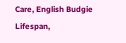Care, English Budgie Lifespan,